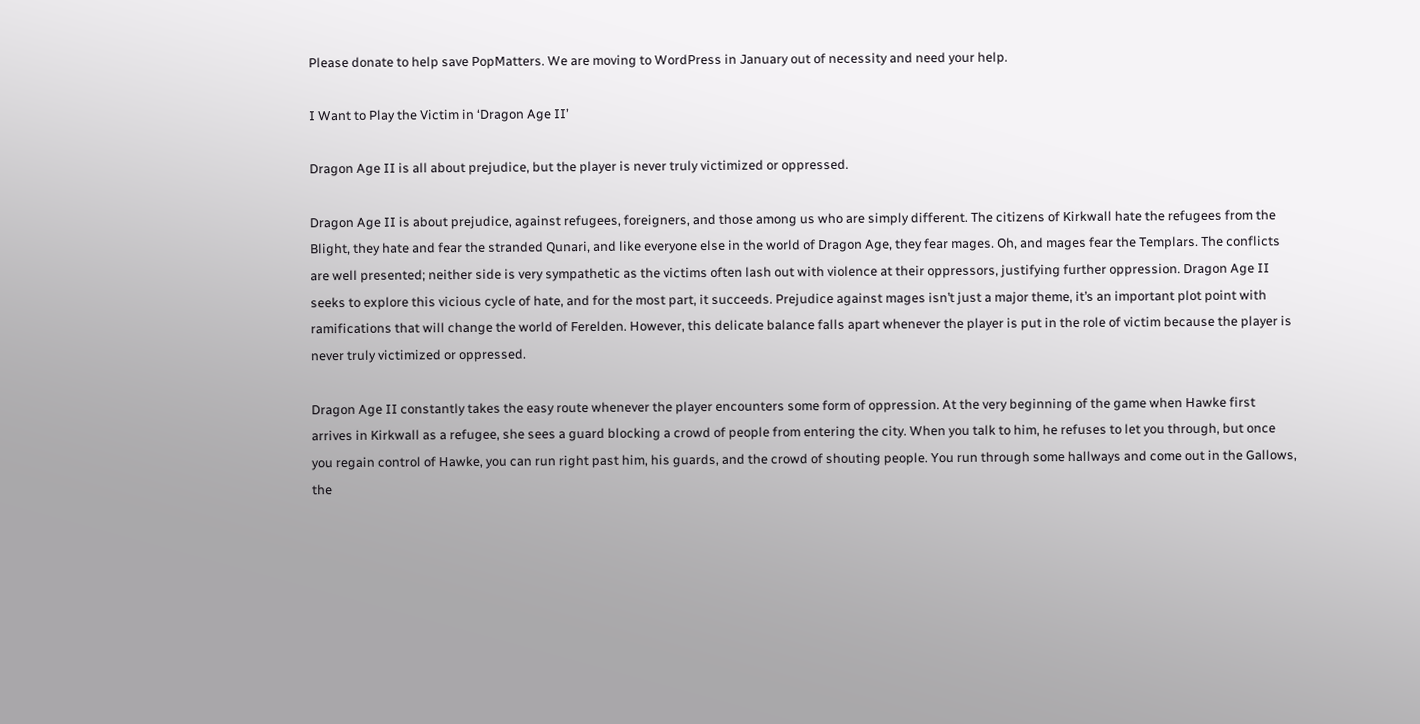Please donate to help save PopMatters. We are moving to WordPress in January out of necessity and need your help.

I Want to Play the Victim in ‘Dragon Age II’

Dragon Age II is all about prejudice, but the player is never truly victimized or oppressed.

Dragon Age II is about prejudice, against refugees, foreigners, and those among us who are simply different. The citizens of Kirkwall hate the refugees from the Blight, they hate and fear the stranded Qunari, and like everyone else in the world of Dragon Age, they fear mages. Oh, and mages fear the Templars. The conflicts are well presented; neither side is very sympathetic as the victims often lash out with violence at their oppressors, justifying further oppression. Dragon Age II seeks to explore this vicious cycle of hate, and for the most part, it succeeds. Prejudice against mages isn’t just a major theme, it’s an important plot point with ramifications that will change the world of Ferelden. However, this delicate balance falls apart whenever the player is put in the role of victim because the player is never truly victimized or oppressed.

Dragon Age II constantly takes the easy route whenever the player encounters some form of oppression. At the very beginning of the game when Hawke first arrives in Kirkwall as a refugee, she sees a guard blocking a crowd of people from entering the city. When you talk to him, he refuses to let you through, but once you regain control of Hawke, you can run right past him, his guards, and the crowd of shouting people. You run through some hallways and come out in the Gallows, the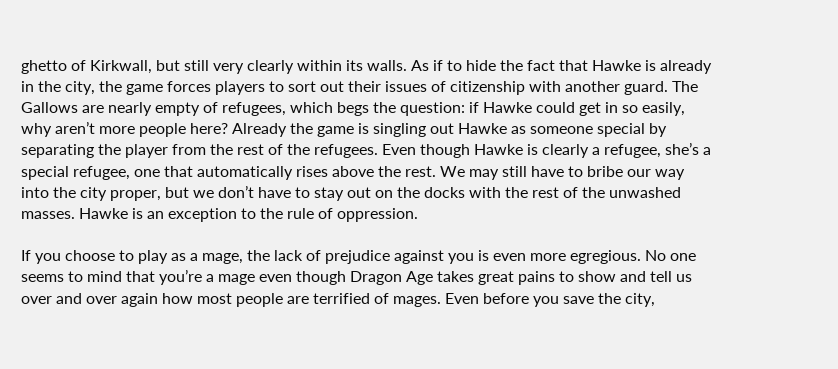ghetto of Kirkwall, but still very clearly within its walls. As if to hide the fact that Hawke is already in the city, the game forces players to sort out their issues of citizenship with another guard. The Gallows are nearly empty of refugees, which begs the question: if Hawke could get in so easily, why aren’t more people here? Already the game is singling out Hawke as someone special by separating the player from the rest of the refugees. Even though Hawke is clearly a refugee, she’s a special refugee, one that automatically rises above the rest. We may still have to bribe our way into the city proper, but we don’t have to stay out on the docks with the rest of the unwashed masses. Hawke is an exception to the rule of oppression.

If you choose to play as a mage, the lack of prejudice against you is even more egregious. No one seems to mind that you’re a mage even though Dragon Age takes great pains to show and tell us over and over again how most people are terrified of mages. Even before you save the city,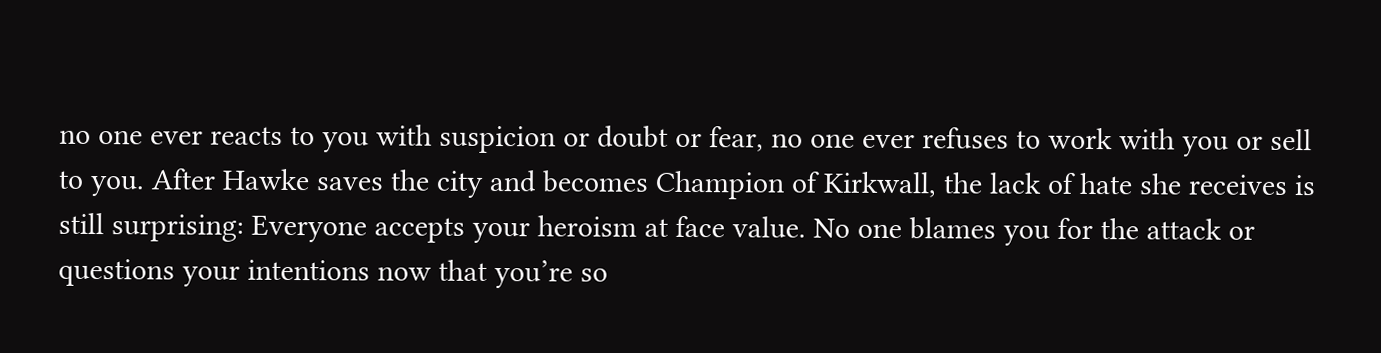no one ever reacts to you with suspicion or doubt or fear, no one ever refuses to work with you or sell to you. After Hawke saves the city and becomes Champion of Kirkwall, the lack of hate she receives is still surprising: Everyone accepts your heroism at face value. No one blames you for the attack or questions your intentions now that you’re so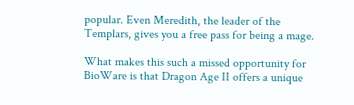popular. Even Meredith, the leader of the Templars, gives you a free pass for being a mage.

What makes this such a missed opportunity for BioWare is that Dragon Age II offers a unique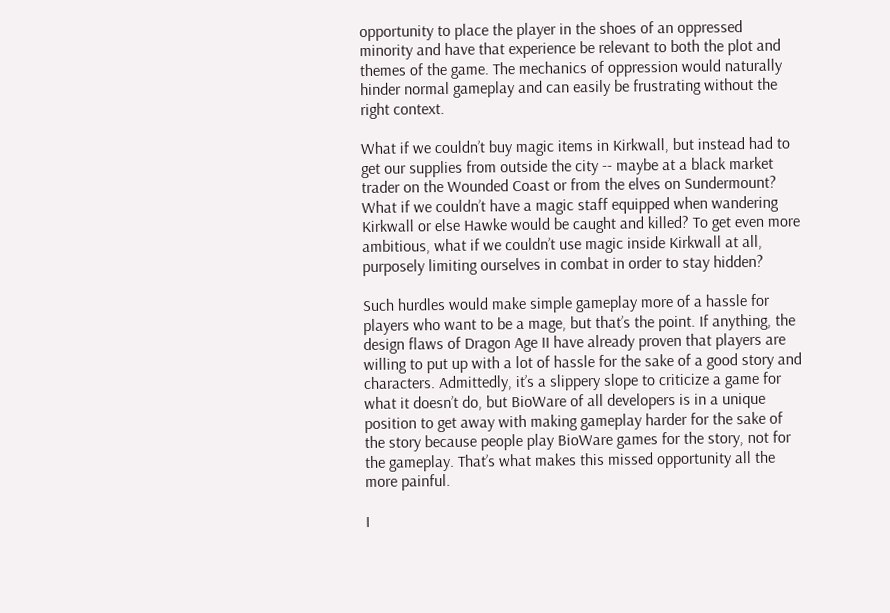opportunity to place the player in the shoes of an oppressed minority and have that experience be relevant to both the plot and themes of the game. The mechanics of oppression would naturally hinder normal gameplay and can easily be frustrating without the right context.

What if we couldn’t buy magic items in Kirkwall, but instead had to get our supplies from outside the city -- maybe at a black market trader on the Wounded Coast or from the elves on Sundermount? What if we couldn’t have a magic staff equipped when wandering Kirkwall or else Hawke would be caught and killed? To get even more ambitious, what if we couldn’t use magic inside Kirkwall at all, purposely limiting ourselves in combat in order to stay hidden?

Such hurdles would make simple gameplay more of a hassle for players who want to be a mage, but that’s the point. If anything, the design flaws of Dragon Age II have already proven that players are willing to put up with a lot of hassle for the sake of a good story and characters. Admittedly, it’s a slippery slope to criticize a game for what it doesn’t do, but BioWare of all developers is in a unique position to get away with making gameplay harder for the sake of the story because people play BioWare games for the story, not for the gameplay. That’s what makes this missed opportunity all the more painful.

I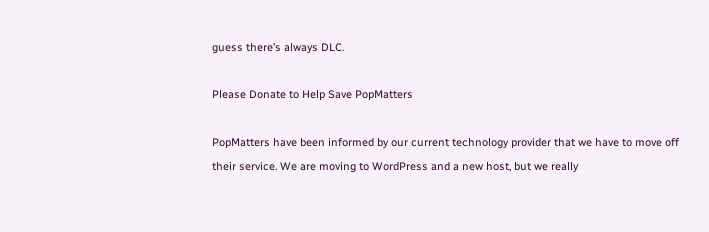guess there’s always DLC.

Please Donate to Help Save PopMatters

PopMatters have been informed by our current technology provider that we have to move off their service. We are moving to WordPress and a new host, but we really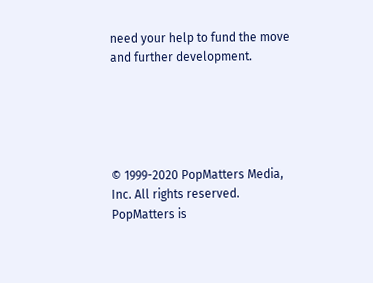need your help to fund the move and further development.





© 1999-2020 PopMatters Media, Inc. All rights reserved. PopMatters is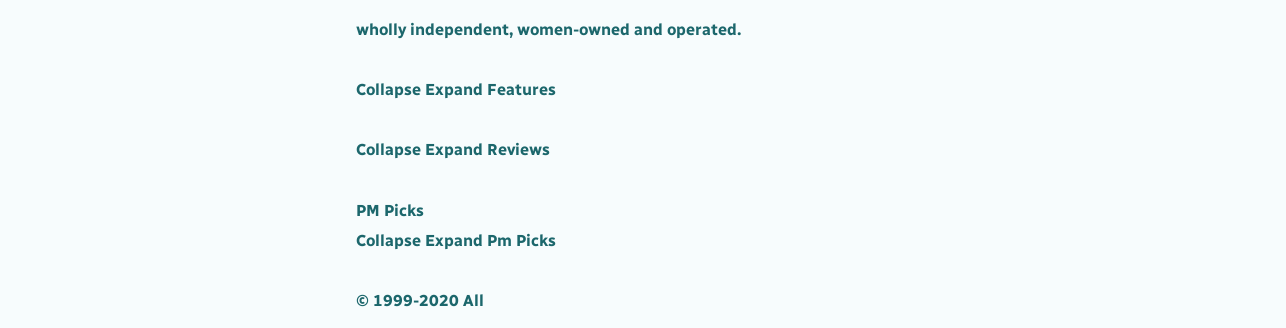wholly independent, women-owned and operated.

Collapse Expand Features

Collapse Expand Reviews

PM Picks
Collapse Expand Pm Picks

© 1999-2020 All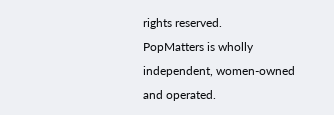rights reserved.
PopMatters is wholly independent, women-owned and operated.